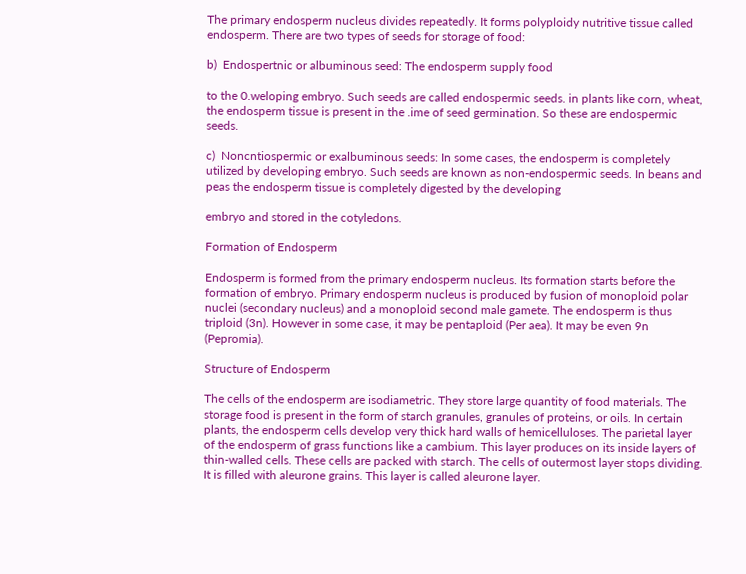The primary endosperm nucleus divides repeatedly. It forms polyploidy nutritive tissue called endosperm. There are two types of seeds for storage of food:

b)  Endospertnic or albuminous seed: The endosperm supply food

to the 0.weloping embryo. Such seeds are called endospermic seeds. in plants like corn, wheat, the endosperm tissue is present in the .ime of seed germination. So these are endospermic seeds.

c)  Noncntiospermic or exalbuminous seeds: In some cases, the endosperm is completely utilized by developing embryo. Such seeds are known as non-endospermic seeds. In beans and peas the endosperm tissue is completely digested by the developing

embryo and stored in the cotyledons.

Formation of Endosperm

Endosperm is formed from the primary endosperm nucleus. Its formation starts before the formation of embryo. Primary endosperm nucleus is produced by fusion of monoploid polar nuclei (secondary nucleus) and a monoploid second male gamete. The endosperm is thus triploid (3n). However in some case, it may be pentaploid (Per aea). It may be even 9n (Pepromia).

Structure of Endosperm

The cells of the endosperm are isodiametric. They store large quantity of food materials. The storage food is present in the form of starch granules, granules of proteins, or oils. In certain plants, the endosperm cells develop very thick hard walls of hemicelluloses. The parietal layer of the endosperm of grass functions like a cambium. This layer produces on its inside layers of thin-walled cells. These cells are packed with starch. The cells of outermost layer stops dividing. It is filled with aleurone grains. This layer is called aleurone layer.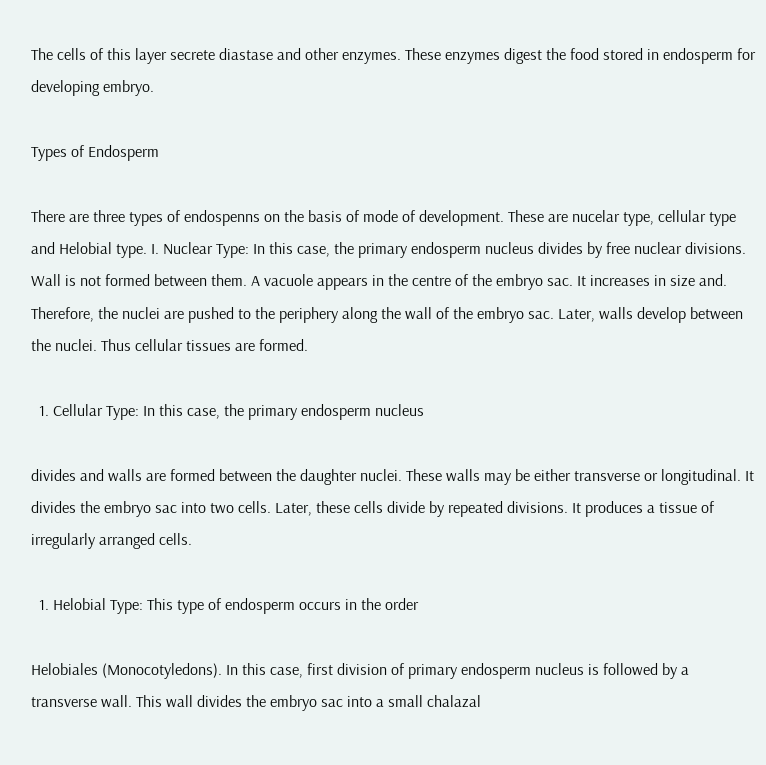The cells of this layer secrete diastase and other enzymes. These enzymes digest the food stored in endosperm for developing embryo.

Types of Endosperm

There are three types of endospenns on the basis of mode of development. These are nucelar type, cellular type and Helobial type. I. Nuclear Type: In this case, the primary endosperm nucleus divides by free nuclear divisions. Wall is not formed between them. A vacuole appears in the centre of the embryo sac. It increases in size and. Therefore, the nuclei are pushed to the periphery along the wall of the embryo sac. Later, walls develop between the nuclei. Thus cellular tissues are formed.

  1. Cellular Type: In this case, the primary endosperm nucleus

divides and walls are formed between the daughter nuclei. These walls may be either transverse or longitudinal. It divides the embryo sac into two cells. Later, these cells divide by repeated divisions. It produces a tissue of irregularly arranged cells.

  1. Helobial Type: This type of endosperm occurs in the order

Helobiales (Monocotyledons). In this case, first division of primary endosperm nucleus is followed by a transverse wall. This wall divides the embryo sac into a small chalazal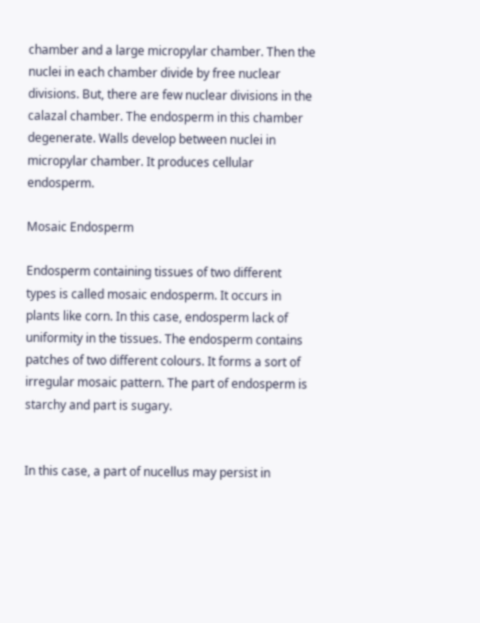chamber and a large micropylar chamber. Then the nuclei in each chamber divide by free nuclear divisions. But, there are few nuclear divisions in the calazal chamber. The endosperm in this chamber degenerate. Walls develop between nuclei in micropylar chamber. It produces cellular endosperm.

Mosaic Endosperm

Endosperm containing tissues of two different types is called mosaic endosperm. It occurs in plants like corn. In this case, endosperm lack of uniformity in the tissues. The endosperm contains patches of two different colours. It forms a sort of irregular mosaic pattern. The part of endosperm is starchy and part is sugary.


In this case, a part of nucellus may persist in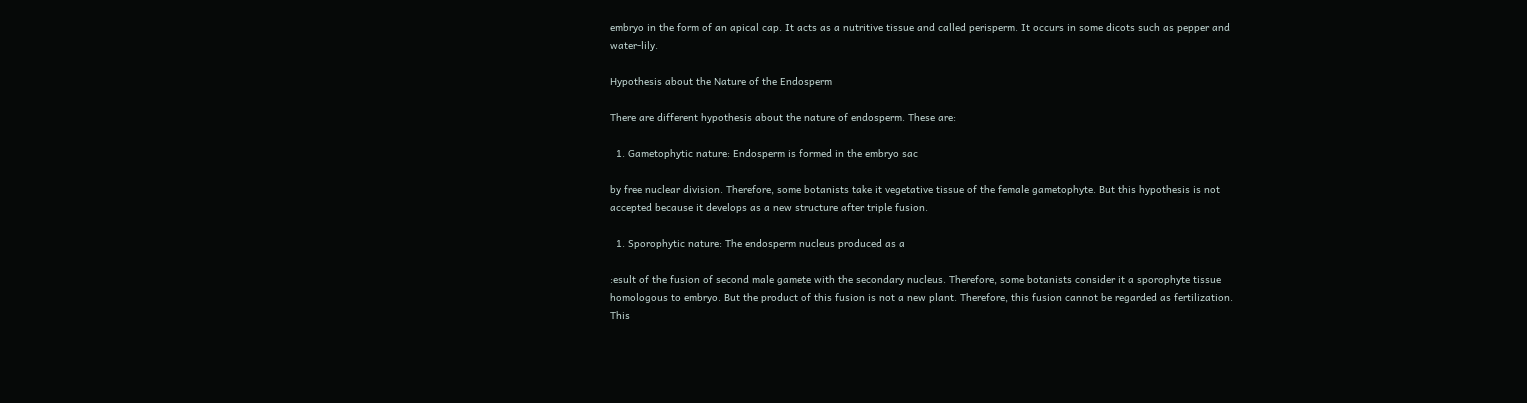embryo in the form of an apical cap. It acts as a nutritive tissue and called perisperm. It occurs in some dicots such as pepper and water-lily.

Hypothesis about the Nature of the Endosperm

There are different hypothesis about the nature of endosperm. These are:

  1. Gametophytic nature: Endosperm is formed in the embryo sac

by free nuclear division. Therefore, some botanists take it vegetative tissue of the female gametophyte. But this hypothesis is not accepted because it develops as a new structure after triple fusion.

  1. Sporophytic nature: The endosperm nucleus produced as a

:esult of the fusion of second male gamete with the secondary nucleus. Therefore, some botanists consider it a sporophyte tissue homologous to embryo. But the product of this fusion is not a new plant. Therefore, this fusion cannot be regarded as fertilization. This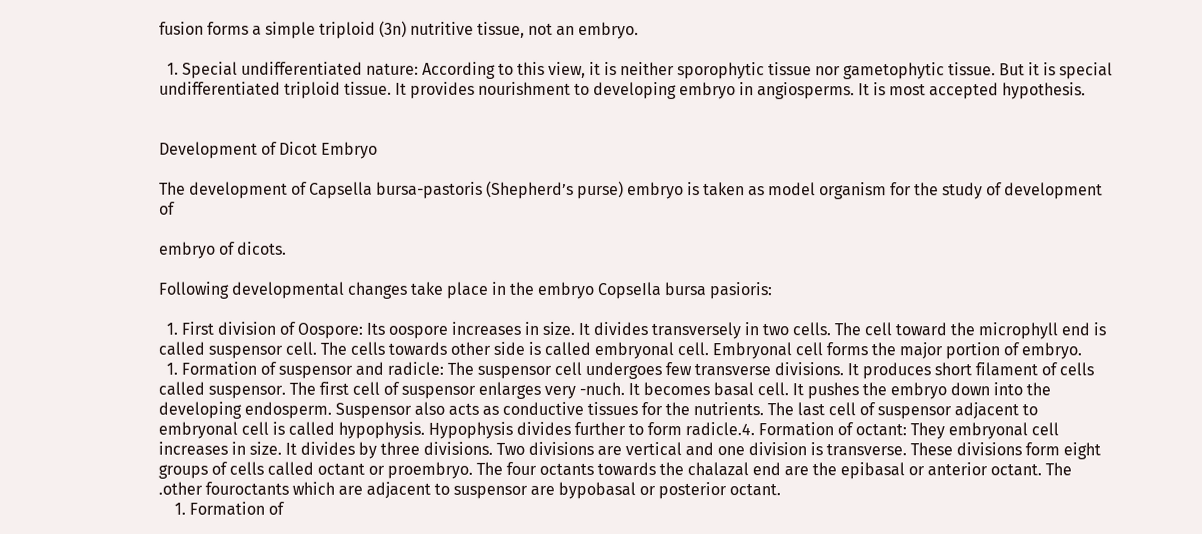fusion forms a simple triploid (3n) nutritive tissue, not an embryo.

  1. Special undifferentiated nature: According to this view, it is neither sporophytic tissue nor gametophytic tissue. But it is special undifferentiated triploid tissue. It provides nourishment to developing embryo in angiosperms. It is most accepted hypothesis.


Development of Dicot Embryo

The development of Capsella bursa-pastoris (Shepherd’s purse) embryo is taken as model organism for the study of development of

embryo of dicots.

Following developmental changes take place in the embryo CopseIla bursa pasioris:

  1. First division of Oospore: Its oospore increases in size. It divides transversely in two cells. The cell toward the microphyll end is called suspensor cell. The cells towards other side is called embryonal cell. Embryonal cell forms the major portion of embryo.
  1. Formation of suspensor and radicle: The suspensor cell undergoes few transverse divisions. It produces short filament of cells called suspensor. The first cell of suspensor enlarges very -nuch. It becomes basal cell. It pushes the embryo down into the developing endosperm. Suspensor also acts as conductive tissues for the nutrients. The last cell of suspensor adjacent to embryonal cell is called hypophysis. Hypophysis divides further to form radicle.4. Formation of octant: They embryonal cell increases in size. It divides by three divisions. Two divisions are vertical and one division is transverse. These divisions form eight groups of cells called octant or proembryo. The four octants towards the chalazal end are the epibasal or anterior octant. The .other fouroctants which are adjacent to suspensor are bypobasal or posterior octant.
    1. Formation of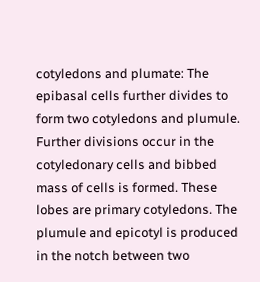cotyledons and plumate: The epibasal cells further divides to form two cotyledons and plumule. Further divisions occur in the cotyledonary cells and bibbed mass of cells is formed. These lobes are primary cotyledons. The plumule and epicotyl is produced in the notch between two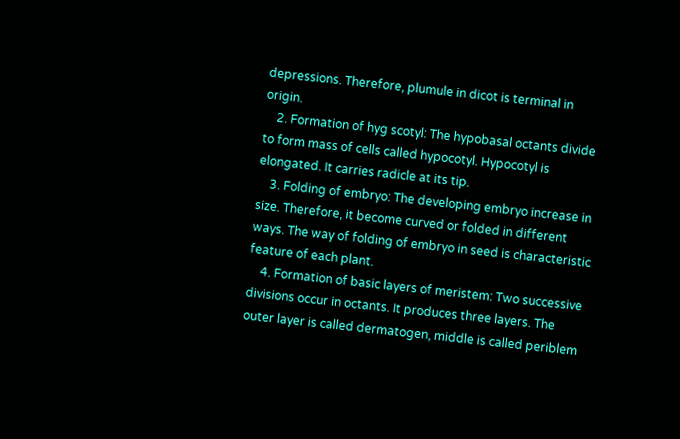depressions. Therefore, plumule in dicot is terminal in origin.
    2. Formation of hyg scotyl: The hypobasal octants divide to form mass of cells called hypocotyl. Hypocotyl is elongated. It carries radicle at its tip.
    3. Folding of embryo: The developing embryo increase in size. Therefore, it become curved or folded in different ways. The way of folding of embryo in seed is characteristic feature of each plant.
    4. Formation of basic layers of meristem: Two successive divisions occur in octants. It produces three layers. The outer layer is called dermatogen, middle is called periblem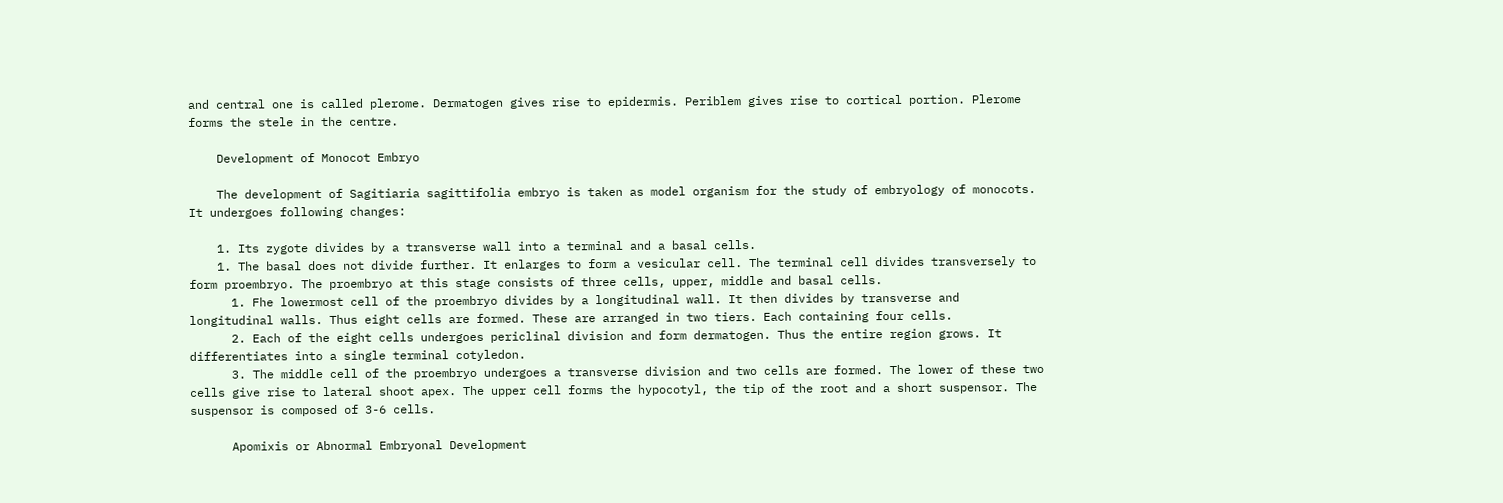and central one is called plerome. Dermatogen gives rise to epidermis. Periblem gives rise to cortical portion. Plerome forms the stele in the centre.

    Development of Monocot Embryo

    The development of Sagitiaria sagittifolia embryo is taken as model organism for the study of embryology of monocots. It undergoes following changes:

    1. Its zygote divides by a transverse wall into a terminal and a basal cells.
    1. The basal does not divide further. It enlarges to form a vesicular cell. The terminal cell divides transversely to form proembryo. The proembryo at this stage consists of three cells, upper, middle and basal cells.
      1. Fhe lowermost cell of the proembryo divides by a longitudinal wall. It then divides by transverse and longitudinal walls. Thus eight cells are formed. These are arranged in two tiers. Each containing four cells.
      2. Each of the eight cells undergoes periclinal division and form dermatogen. Thus the entire region grows. It differentiates into a single terminal cotyledon.
      3. The middle cell of the proembryo undergoes a transverse division and two cells are formed. The lower of these two cells give rise to lateral shoot apex. The upper cell forms the hypocotyl, the tip of the root and a short suspensor. The suspensor is composed of 3-6 cells.

      Apomixis or Abnormal Embryonal Development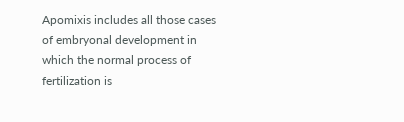Apomixis includes all those cases of embryonal development in which the normal process of fertilization is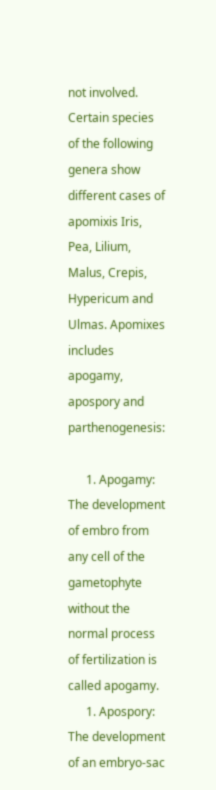not involved. Certain species of the following genera show different cases of apomixis Iris, Pea, Lilium, Malus, Crepis, Hypericum and Ulmas. Apomixes includes apogamy, apospory and parthenogenesis:

      1. Apogamy: The development of embro from any cell of the gametophyte without the normal process of fertilization is called apogamy.
      1. Apospory: The development of an embryo-sac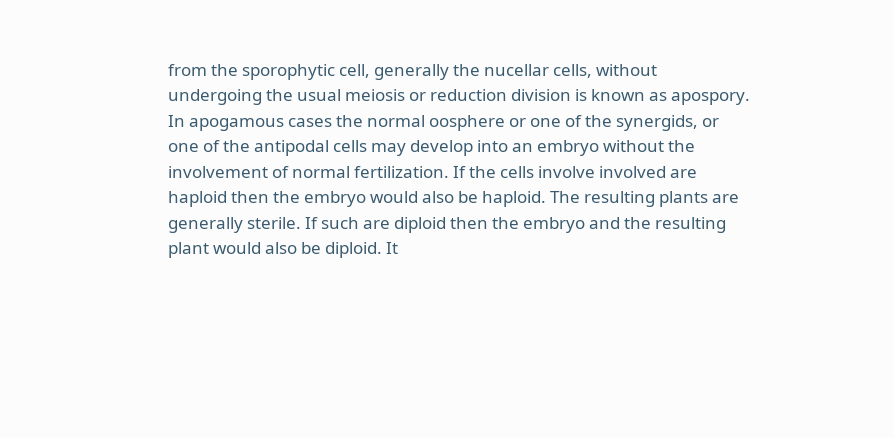from the sporophytic cell, generally the nucellar cells, without undergoing the usual meiosis or reduction division is known as apospory. In apogamous cases the normal oosphere or one of the synergids, or one of the antipodal cells may develop into an embryo without the involvement of normal fertilization. If the cells involve involved are haploid then the embryo would also be haploid. The resulting plants are generally sterile. If such are diploid then the embryo and the resulting plant would also be diploid. It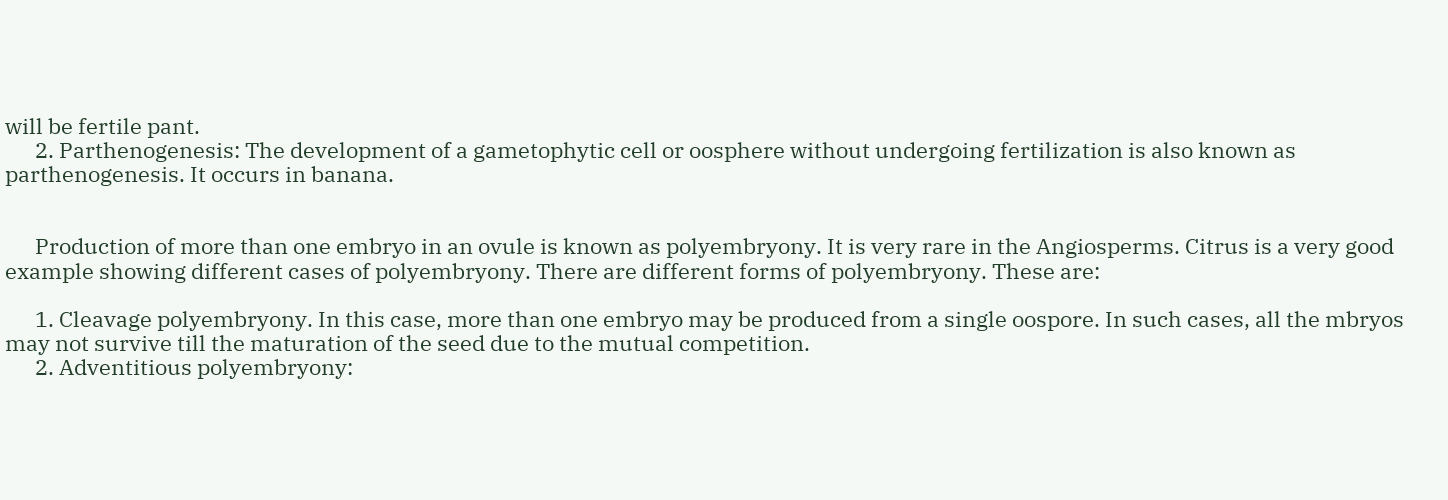will be fertile pant.
      2. Parthenogenesis: The development of a gametophytic cell or oosphere without undergoing fertilization is also known as parthenogenesis. It occurs in banana.


      Production of more than one embryo in an ovule is known as polyembryony. It is very rare in the Angiosperms. Citrus is a very good example showing different cases of polyembryony. There are different forms of polyembryony. These are:

      1. Cleavage polyembryony. In this case, more than one embryo may be produced from a single oospore. In such cases, all the mbryos may not survive till the maturation of the seed due to the mutual competition.
      2. Adventitious polyembryony: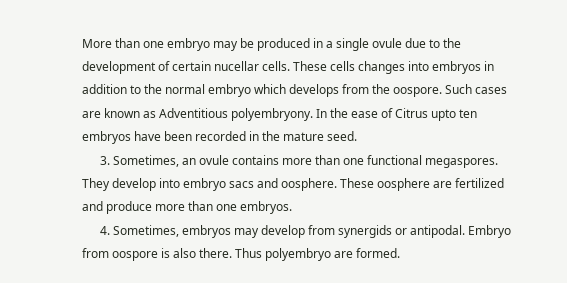More than one embryo may be produced in a single ovule due to the development of certain nucellar cells. These cells changes into embryos in addition to the normal embryo which develops from the oospore. Such cases are known as Adventitious polyembryony. In the ease of Citrus upto ten embryos have been recorded in the mature seed.
      3. Sometimes, an ovule contains more than one functional megaspores. They develop into embryo sacs and oosphere. These oosphere are fertilized and produce more than one embryos.
      4. Sometimes, embryos may develop from synergids or antipodal. Embryo from oospore is also there. Thus polyembryo are formed.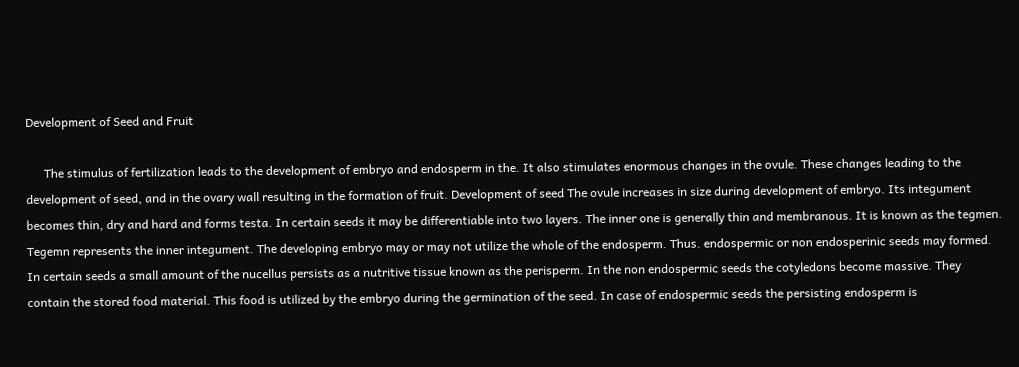Development of Seed and Fruit

      The stimulus of fertilization leads to the development of embryo and endosperm in the. It also stimulates enormous changes in the ovule. These changes leading to the development of seed, and in the ovary wall resulting in the formation of fruit. Development of seed The ovule increases in size during development of embryo. Its integument becomes thin, dry and hard and forms testa. In certain seeds it may be differentiable into two layers. The inner one is generally thin and membranous. It is known as the tegmen. Tegemn represents the inner integument. The developing embryo may or may not utilize the whole of the endosperm. Thus. endospermic or non endosperinic seeds may formed. In certain seeds a small amount of the nucellus persists as a nutritive tissue known as the perisperm. In the non endospermic seeds the cotyledons become massive. They contain the stored food material. This food is utilized by the embryo during the germination of the seed. In case of endospermic seeds the persisting endosperm is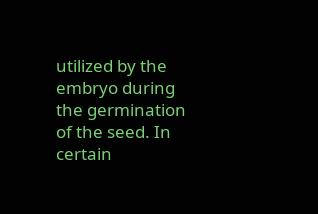utilized by the embryo during the germination of the seed. In certain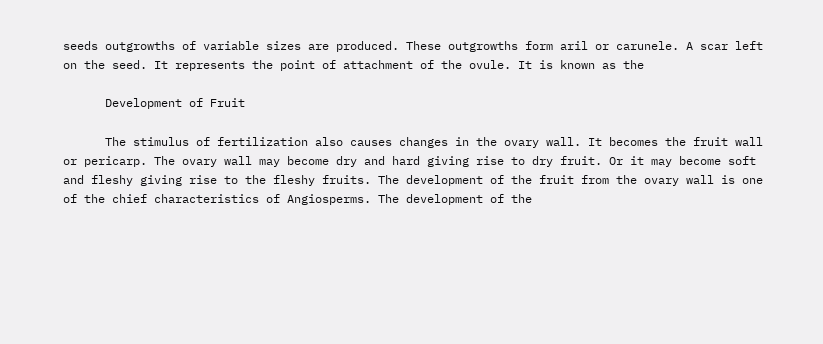seeds outgrowths of variable sizes are produced. These outgrowths form aril or carunele. A scar left on the seed. It represents the point of attachment of the ovule. It is known as the

      Development of Fruit

      The stimulus of fertilization also causes changes in the ovary wall. It becomes the fruit wall or pericarp. The ovary wall may become dry and hard giving rise to dry fruit. Or it may become soft and fleshy giving rise to the fleshy fruits. The development of the fruit from the ovary wall is one of the chief characteristics of Angiosperms. The development of the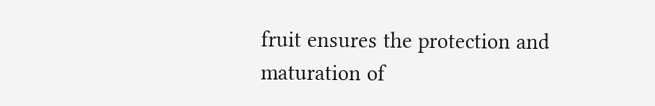fruit ensures the protection and maturation of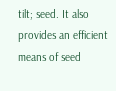tilt; seed. It also provides an efficient means of seed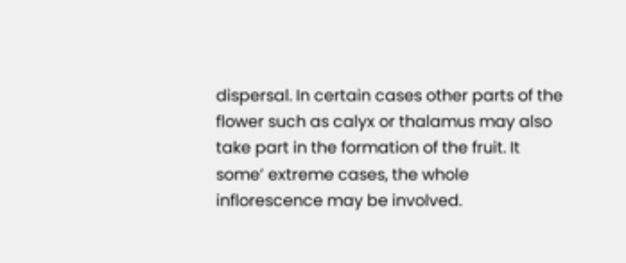dispersal. In certain cases other parts of the flower such as calyx or thalamus may also take part in the formation of the fruit. It some’ extreme cases, the whole inflorescence may be involved.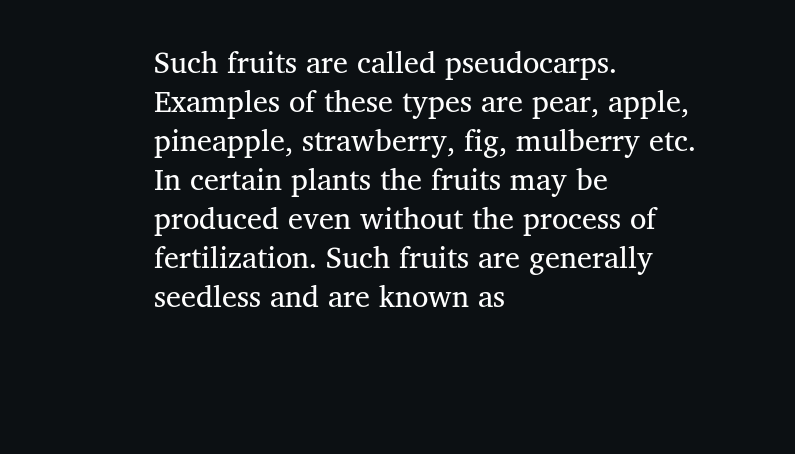Such fruits are called pseudocarps. Examples of these types are pear, apple, pineapple, strawberry, fig, mulberry etc. In certain plants the fruits may be produced even without the process of fertilization. Such fruits are generally seedless and are known as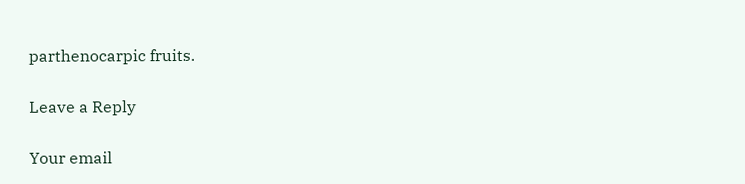parthenocarpic fruits.

Leave a Reply

Your email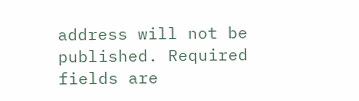address will not be published. Required fields are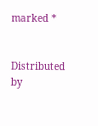marked *


Distributed by